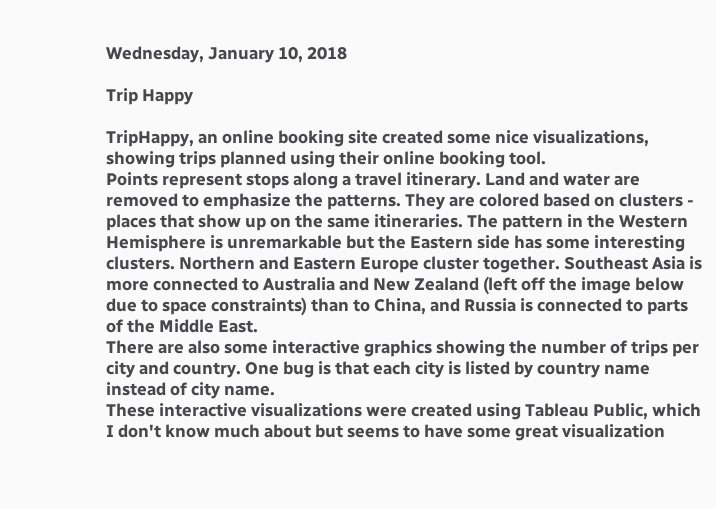Wednesday, January 10, 2018

Trip Happy

TripHappy, an online booking site created some nice visualizations, showing trips planned using their online booking tool.
Points represent stops along a travel itinerary. Land and water are removed to emphasize the patterns. They are colored based on clusters - places that show up on the same itineraries. The pattern in the Western Hemisphere is unremarkable but the Eastern side has some interesting clusters. Northern and Eastern Europe cluster together. Southeast Asia is more connected to Australia and New Zealand (left off the image below due to space constraints) than to China, and Russia is connected to parts of the Middle East.
There are also some interactive graphics showing the number of trips per city and country. One bug is that each city is listed by country name instead of city name.
These interactive visualizations were created using Tableau Public, which I don't know much about but seems to have some great visualization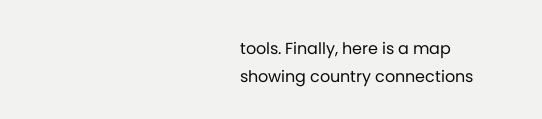tools. Finally, here is a map showing country connections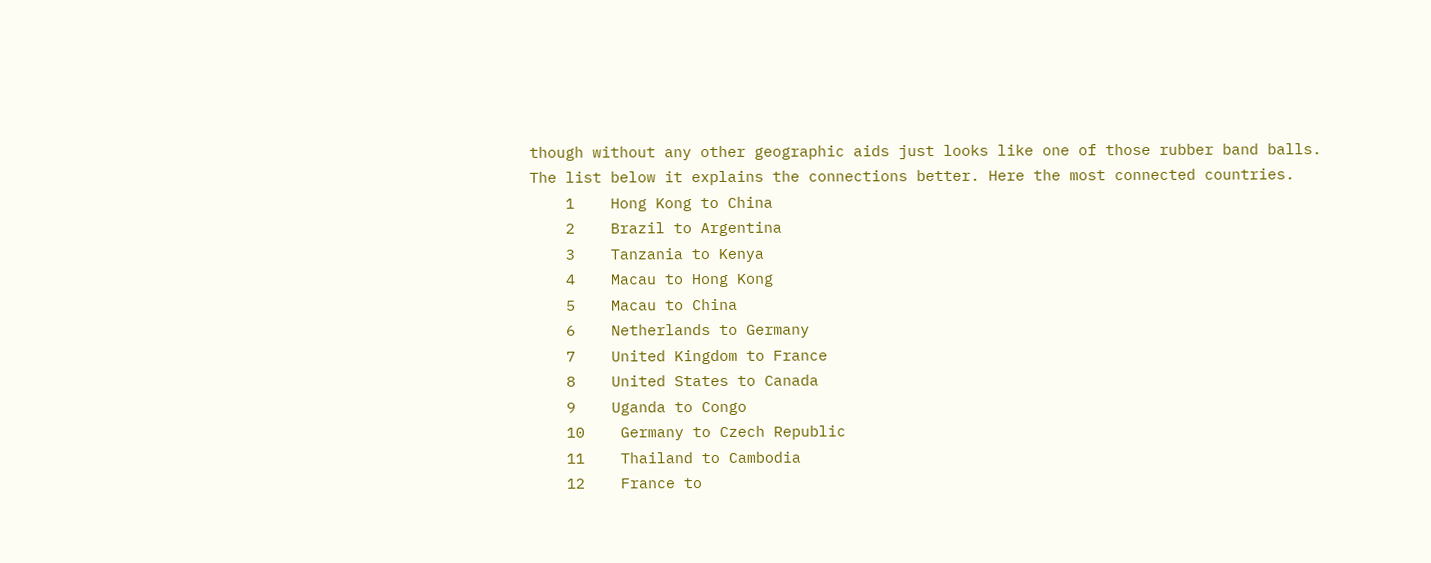though without any other geographic aids just looks like one of those rubber band balls.
The list below it explains the connections better. Here the most connected countries.
    1    Hong Kong to China
    2    Brazil to Argentina
    3    Tanzania to Kenya
    4    Macau to Hong Kong
    5    Macau to China
    6    Netherlands to Germany
    7    United Kingdom to France
    8    United States to Canada
    9    Uganda to Congo
    10    Germany to Czech Republic
    11    Thailand to Cambodia
    12    France to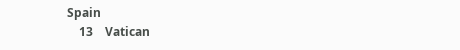Spain
    13    Vatican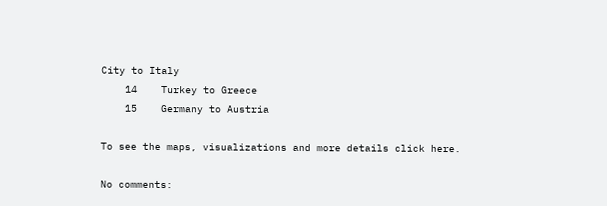City to Italy
    14    Turkey to Greece
    15    Germany to Austria

To see the maps, visualizations and more details click here.

No comments: